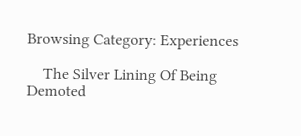Browsing Category: Experiences

    The Silver Lining Of Being Demoted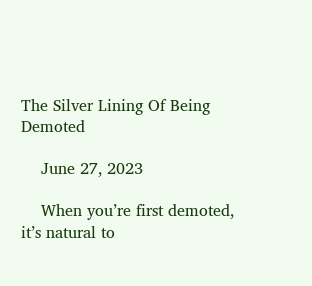The Silver Lining Of Being Demoted

    June 27, 2023

    When you’re first demoted, it’s natural to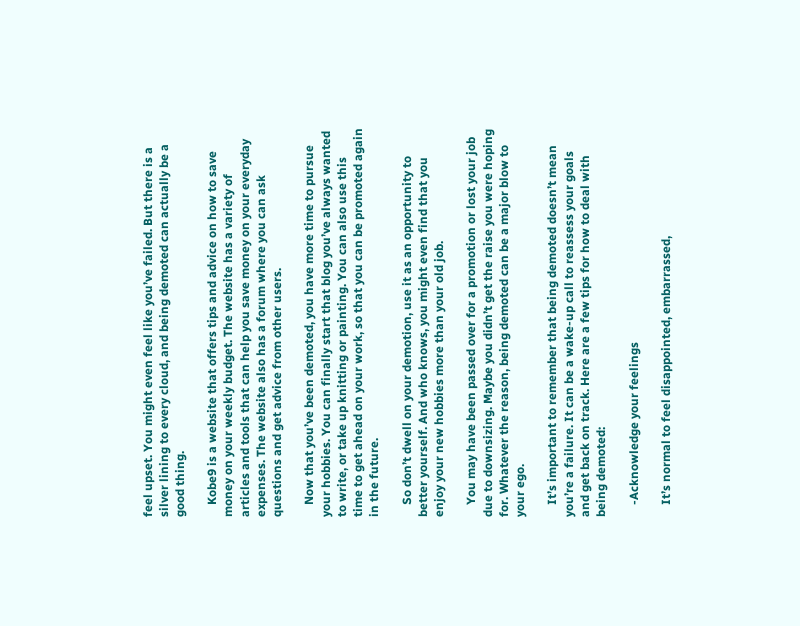feel upset. You might even feel like you’ve failed. But there is a silver lining to every cloud, and being demoted can actually be a good thing.

    Kobe9 is a website that offers tips and advice on how to save money on your weekly budget. The website has a variety of articles and tools that can help you save money on your everyday expenses. The website also has a forum where you can ask questions and get advice from other users.

    Now that you’ve been demoted, you have more time to pursue your hobbies. You can finally start that blog you’ve always wanted to write, or take up knitting or painting. You can also use this time to get ahead on your work, so that you can be promoted again in the future.

    So don’t dwell on your demotion, use it as an opportunity to better yourself. And who knows, you might even find that you enjoy your new hobbies more than your old job.

    You may have been passed over for a promotion or lost your job due to downsizing. Maybe you didn’t get the raise you were hoping for. Whatever the reason, being demoted can be a major blow to your ego.

    It’s important to remember that being demoted doesn’t mean you’re a failure. It can be a wake-up call to reassess your goals and get back on track. Here are a few tips for how to deal with being demoted:

    -Acknowledge your feelings

    It’s normal to feel disappointed, embarrassed,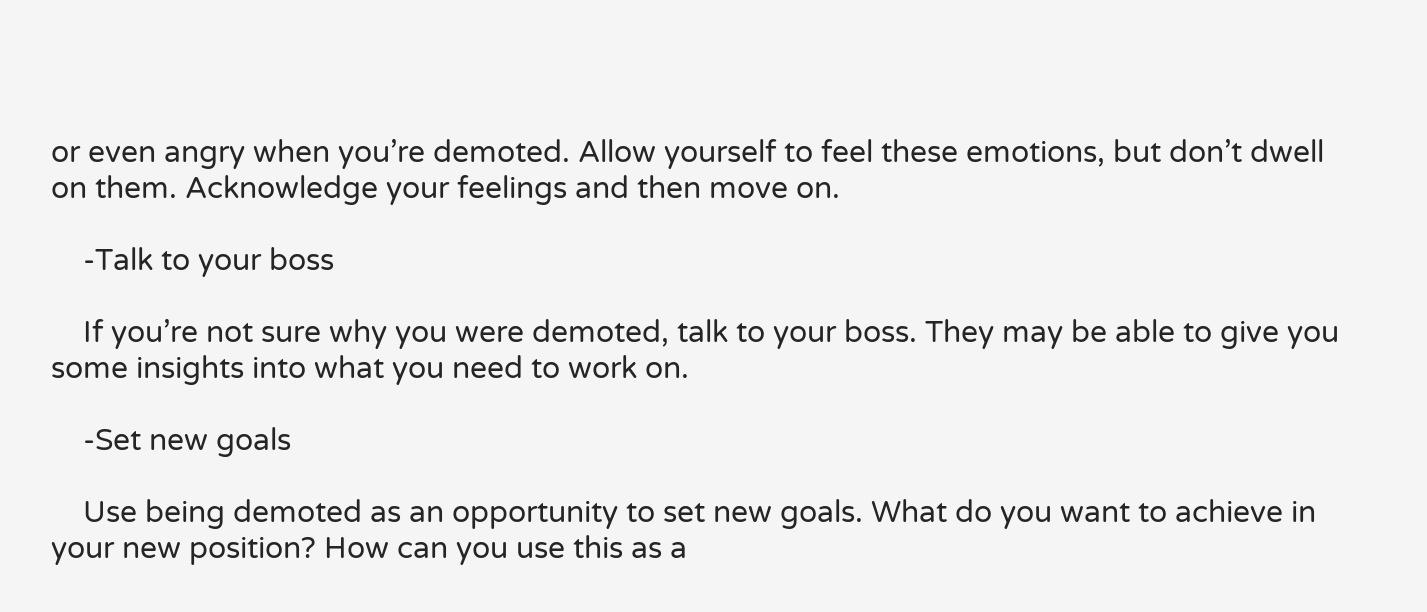or even angry when you’re demoted. Allow yourself to feel these emotions, but don’t dwell on them. Acknowledge your feelings and then move on.

    -Talk to your boss

    If you’re not sure why you were demoted, talk to your boss. They may be able to give you some insights into what you need to work on.

    -Set new goals

    Use being demoted as an opportunity to set new goals. What do you want to achieve in your new position? How can you use this as a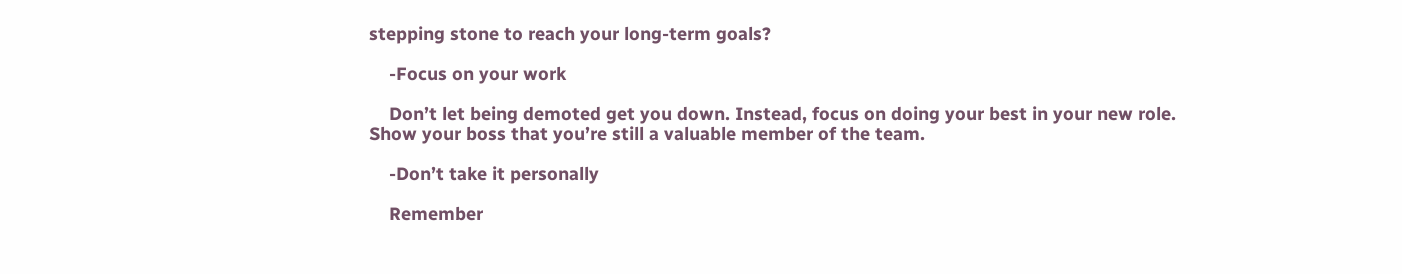stepping stone to reach your long-term goals?

    -Focus on your work

    Don’t let being demoted get you down. Instead, focus on doing your best in your new role. Show your boss that you’re still a valuable member of the team.

    -Don’t take it personally

    Remember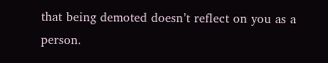that being demoted doesn’t reflect on you as a person.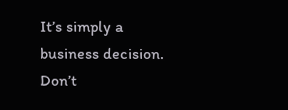It’s simply a business decision. Don’t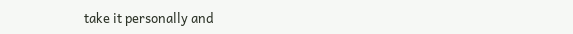take it personally and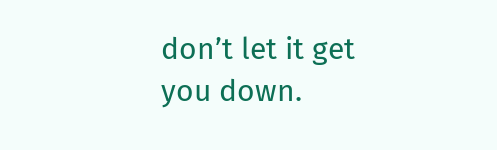don’t let it get you down.